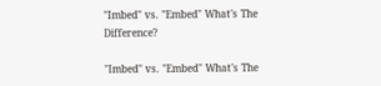"Imbed" vs. "Embed" What's The Difference?

"Imbed" vs. "Embed" What's The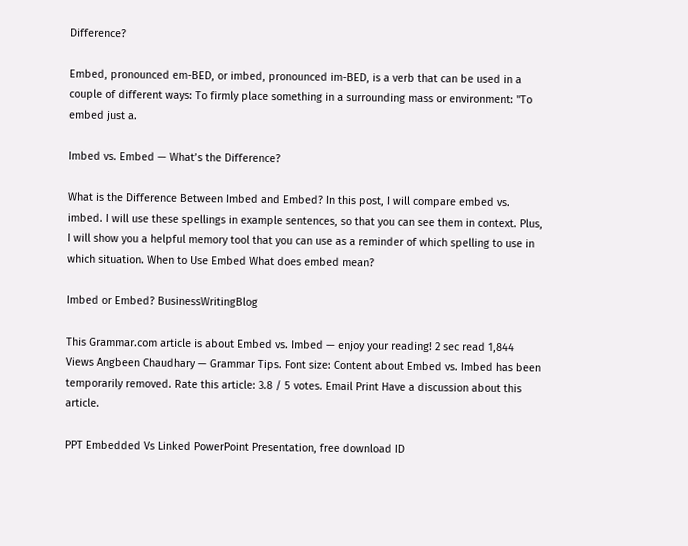Difference?

Embed, pronounced em-BED, or imbed, pronounced im-BED, is a verb that can be used in a couple of different ways: To firmly place something in a surrounding mass or environment: "To embed just a.

Imbed vs. Embed — What’s the Difference?

What is the Difference Between Imbed and Embed? In this post, I will compare embed vs. imbed. I will use these spellings in example sentences, so that you can see them in context. Plus, I will show you a helpful memory tool that you can use as a reminder of which spelling to use in which situation. When to Use Embed What does embed mean?

Imbed or Embed? BusinessWritingBlog

This Grammar.com article is about Embed vs. Imbed — enjoy your reading! 2 sec read 1,844 Views Angbeen Chaudhary — Grammar Tips. Font size: Content about Embed vs. Imbed has been temporarily removed. Rate this article: 3.8 / 5 votes. Email Print Have a discussion about this article.

PPT Embedded Vs Linked PowerPoint Presentation, free download ID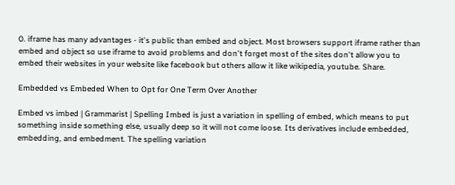0. iframe has many advantages - it's public than embed and object. Most browsers support iframe rather than embed and object so use iframe to avoid problems and don't forget most of the sites don't allow you to embed their websites in your website like facebook but others allow it like wikipedia, youtube. Share.

Embedded vs Embeded When to Opt for One Term Over Another

Embed vs imbed | Grammarist | Spelling Imbed is just a variation in spelling of embed, which means to put something inside something else, usually deep so it will not come loose. Its derivatives include embedded, embedding, and embedment. The spelling variation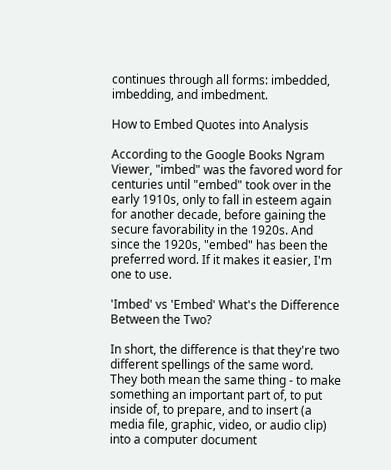continues through all forms: imbedded, imbedding, and imbedment.

How to Embed Quotes into Analysis

According to the Google Books Ngram Viewer, "imbed" was the favored word for centuries until "embed" took over in the early 1910s, only to fall in esteem again for another decade, before gaining the secure favorability in the 1920s. And since the 1920s, "embed" has been the preferred word. If it makes it easier, I'm one to use.

'Imbed' vs 'Embed' What's the Difference Between the Two?

In short, the difference is that they're two different spellings of the same word. They both mean the same thing - to make something an important part of, to put inside of, to prepare, and to insert (a media file, graphic, video, or audio clip) into a computer document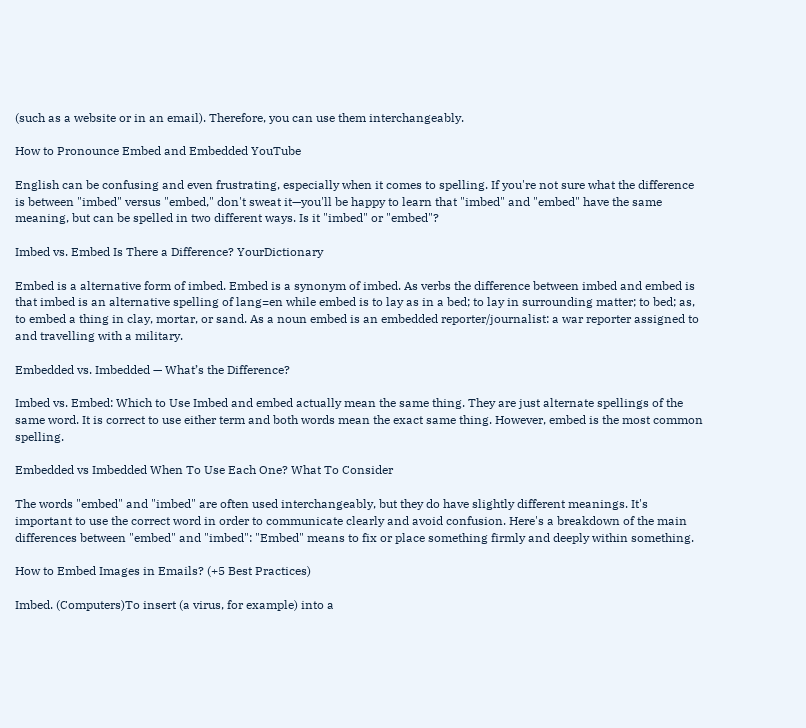(such as a website or in an email). Therefore, you can use them interchangeably.

How to Pronounce Embed and Embedded YouTube

English can be confusing and even frustrating, especially when it comes to spelling. If you're not sure what the difference is between "imbed" versus "embed," don't sweat it—you'll be happy to learn that "imbed" and "embed" have the same meaning, but can be spelled in two different ways. Is it "imbed" or "embed"?

Imbed vs. Embed Is There a Difference? YourDictionary

Embed is a alternative form of imbed. Embed is a synonym of imbed. As verbs the difference between imbed and embed is that imbed is an alternative spelling of lang=en while embed is to lay as in a bed; to lay in surrounding matter; to bed; as, to embed a thing in clay, mortar, or sand. As a noun embed is an embedded reporter/journalist: a war reporter assigned to and travelling with a military.

Embedded vs. Imbedded — What’s the Difference?

Imbed vs. Embed: Which to Use Imbed and embed actually mean the same thing. They are just alternate spellings of the same word. It is correct to use either term and both words mean the exact same thing. However, embed is the most common spelling.

Embedded vs Imbedded When To Use Each One? What To Consider

The words "embed" and "imbed" are often used interchangeably, but they do have slightly different meanings. It's important to use the correct word in order to communicate clearly and avoid confusion. Here's a breakdown of the main differences between "embed" and "imbed": "Embed" means to fix or place something firmly and deeply within something.

How to Embed Images in Emails? (+5 Best Practices)

Imbed. (Computers)To insert (a virus, for example) into a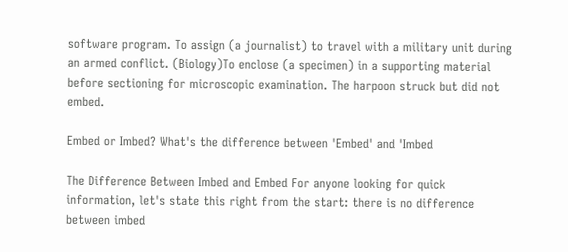software program. To assign (a journalist) to travel with a military unit during an armed conflict. (Biology)To enclose (a specimen) in a supporting material before sectioning for microscopic examination. The harpoon struck but did not embed.

Embed or Imbed? What's the difference between 'Embed' and 'Imbed

The Difference Between Imbed and Embed For anyone looking for quick information, let's state this right from the start: there is no difference between imbed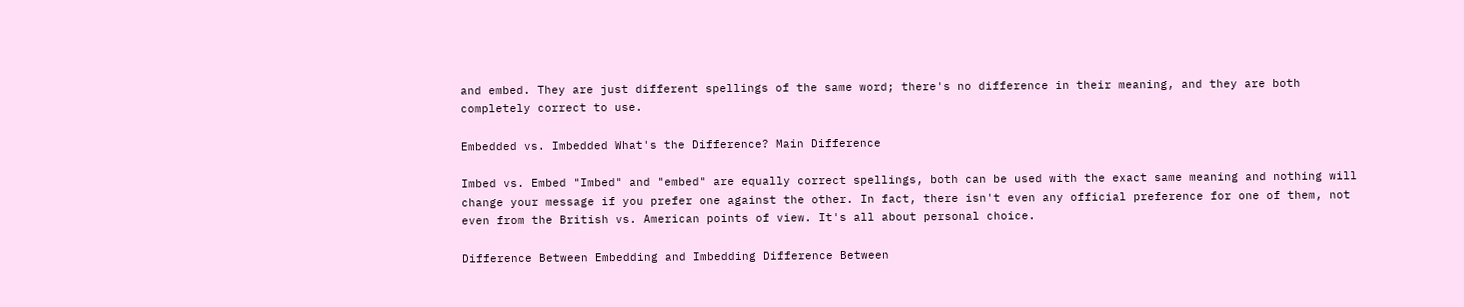and embed. They are just different spellings of the same word; there's no difference in their meaning, and they are both completely correct to use.

Embedded vs. Imbedded What's the Difference? Main Difference

Imbed vs. Embed "Imbed" and "embed" are equally correct spellings, both can be used with the exact same meaning and nothing will change your message if you prefer one against the other. In fact, there isn't even any official preference for one of them, not even from the British vs. American points of view. It's all about personal choice.

Difference Between Embedding and Imbedding Difference Between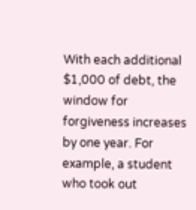With each additional $1,000 of debt, the window for forgiveness increases by one year. For example, a student who took out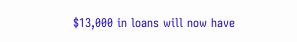$13,000 in loans will now have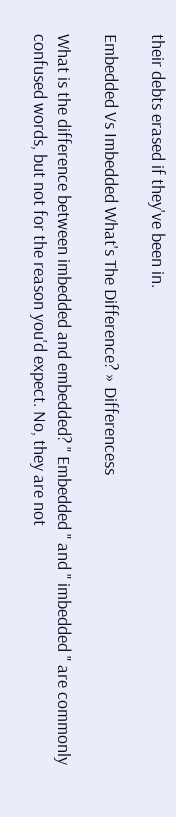their debts erased if they've been in.

Embedded Vs Imbedded What's The Difference? » Differencess

What is the difference between imbedded and embedded? " Embedded " and " imbedded " are commonly confused words, but not for the reason you'd expect. No, they are not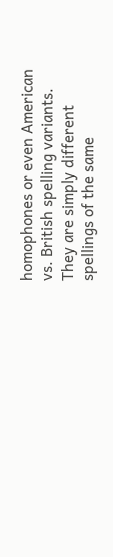homophones or even American vs. British spelling variants. They are simply different spellings of the same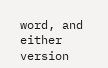word, and either version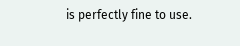is perfectly fine to use.